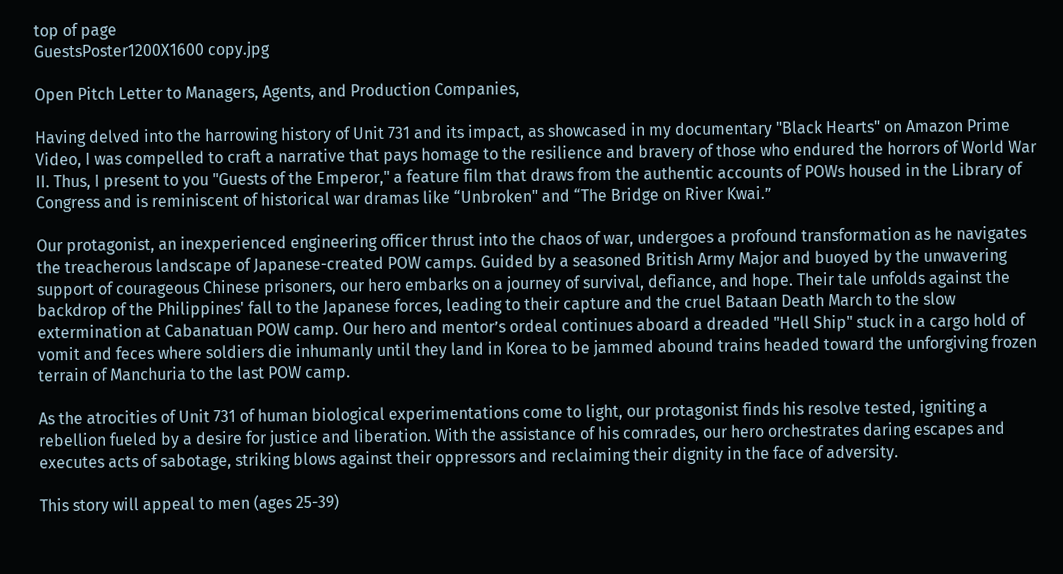top of page
GuestsPoster1200X1600 copy.jpg

Open Pitch Letter to Managers, Agents, and Production Companies,

Having delved into the harrowing history of Unit 731 and its impact, as showcased in my documentary "Black Hearts" on Amazon Prime Video, I was compelled to craft a narrative that pays homage to the resilience and bravery of those who endured the horrors of World War II. Thus, I present to you "Guests of the Emperor," a feature film that draws from the authentic accounts of POWs housed in the Library of Congress and is reminiscent of historical war dramas like “Unbroken" and “The Bridge on River Kwai.”

Our protagonist, an inexperienced engineering officer thrust into the chaos of war, undergoes a profound transformation as he navigates the treacherous landscape of Japanese-created POW camps. Guided by a seasoned British Army Major and buoyed by the unwavering support of courageous Chinese prisoners, our hero embarks on a journey of survival, defiance, and hope. Their tale unfolds against the backdrop of the Philippines' fall to the Japanese forces, leading to their capture and the cruel Bataan Death March to the slow extermination at Cabanatuan POW camp. Our hero and mentor’s ordeal continues aboard a dreaded "Hell Ship" stuck in a cargo hold of vomit and feces where soldiers die inhumanly until they land in Korea to be jammed abound trains headed toward the unforgiving frozen terrain of Manchuria to the last POW camp.

As the atrocities of Unit 731 of human biological experimentations come to light, our protagonist finds his resolve tested, igniting a rebellion fueled by a desire for justice and liberation. With the assistance of his comrades, our hero orchestrates daring escapes and executes acts of sabotage, striking blows against their oppressors and reclaiming their dignity in the face of adversity.

This story will appeal to men (ages 25-39)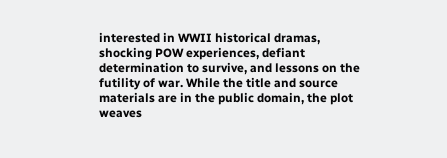interested in WWII historical dramas, shocking POW experiences, defiant determination to survive, and lessons on the futility of war. While the title and source materials are in the public domain, the plot weaves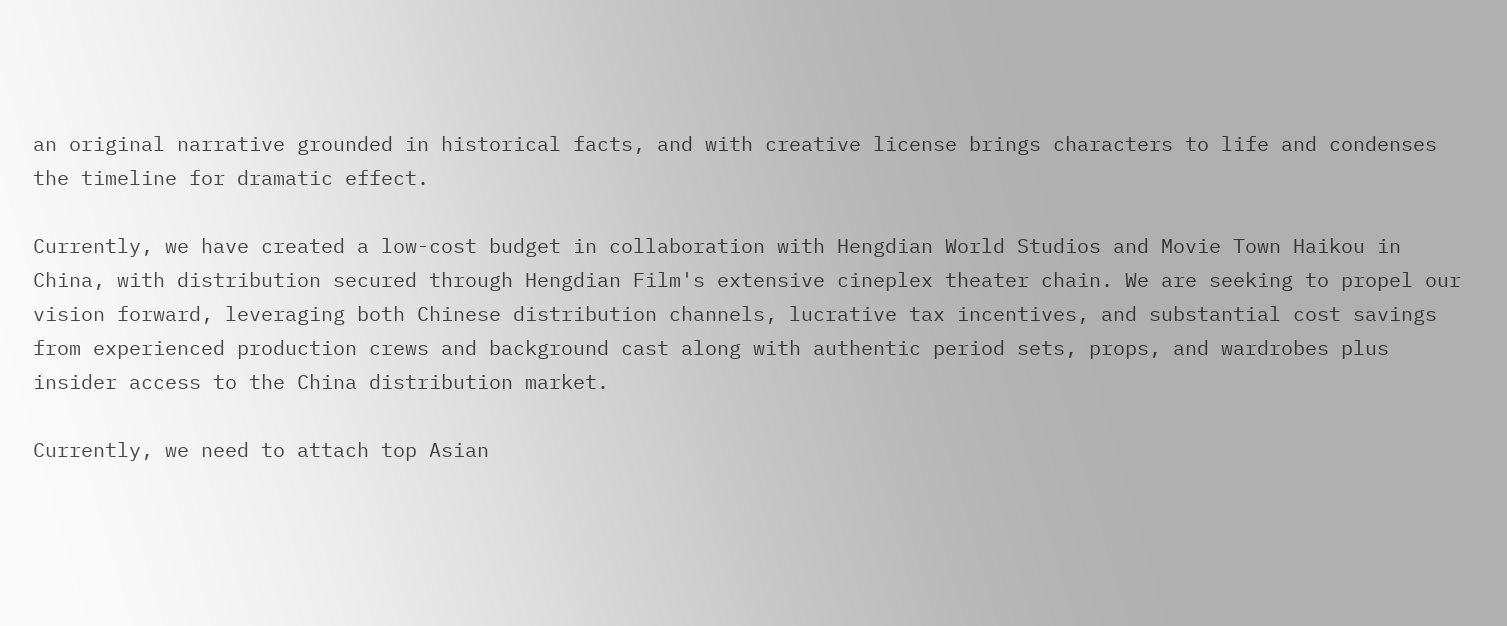an original narrative grounded in historical facts, and with creative license brings characters to life and condenses the timeline for dramatic effect.

Currently, we have created a low-cost budget in collaboration with Hengdian World Studios and Movie Town Haikou in China, with distribution secured through Hengdian Film's extensive cineplex theater chain. We are seeking to propel our vision forward, leveraging both Chinese distribution channels, lucrative tax incentives, and substantial cost savings from experienced production crews and background cast along with authentic period sets, props, and wardrobes plus insider access to the China distribution market.

Currently, we need to attach top Asian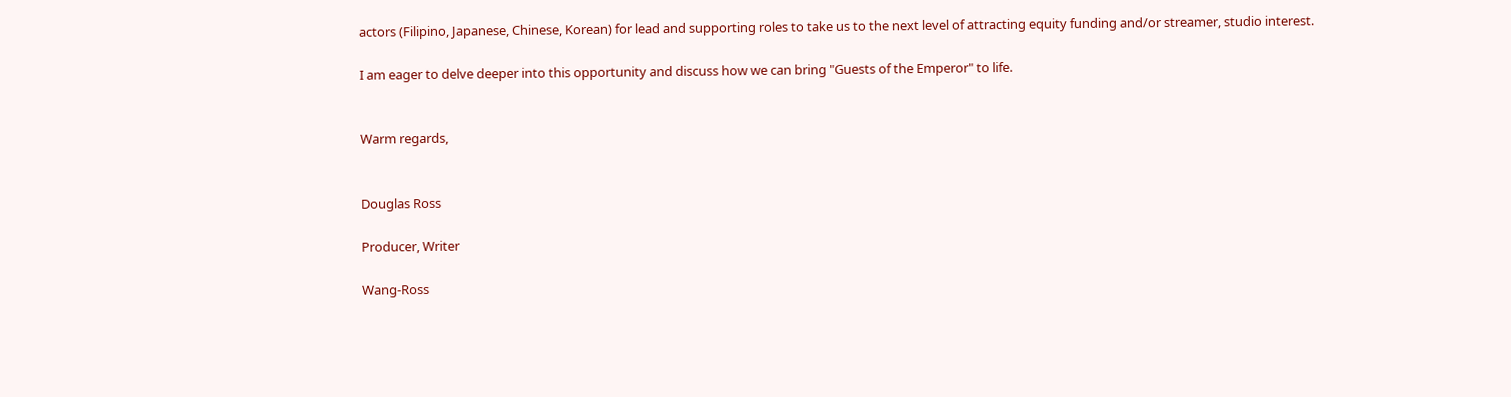actors (Filipino, Japanese, Chinese, Korean) for lead and supporting roles to take us to the next level of attracting equity funding and/or streamer, studio interest.

I am eager to delve deeper into this opportunity and discuss how we can bring "Guests of the Emperor" to life.


Warm regards,


Douglas Ross

Producer, Writer

Wang-Ross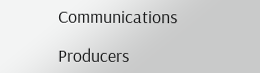Communications

Producers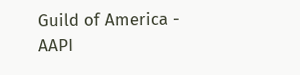Guild of America - AAPI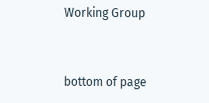Working Group


bottom of page